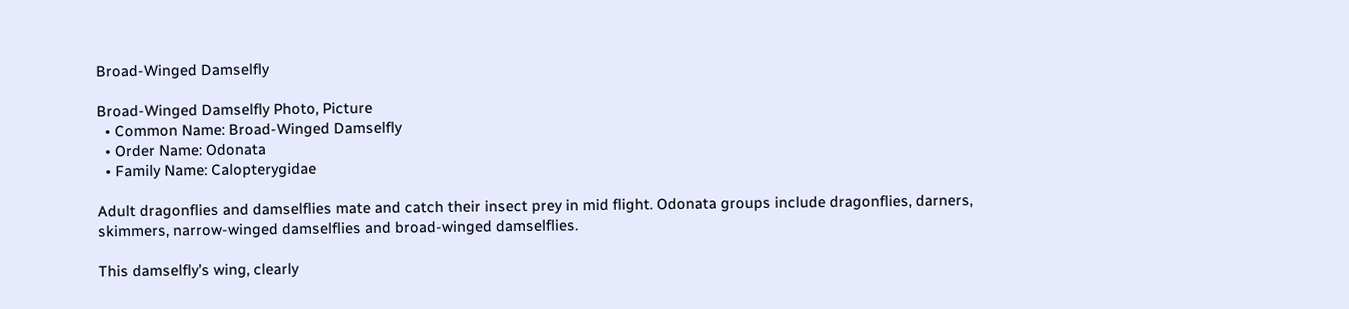Broad-Winged Damselfly

Broad-Winged Damselfly Photo, Picture
  • Common Name: Broad-Winged Damselfly
  • Order Name: Odonata
  • Family Name: Calopterygidae

Adult dragonflies and damselflies mate and catch their insect prey in mid flight. Odonata groups include dragonflies, darners, skimmers, narrow-winged damselflies and broad-winged damselflies.

This damselfly’s wing, clearly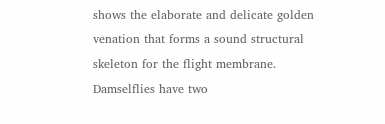shows the elaborate and delicate golden venation that forms a sound structural skeleton for the flight membrane. Damselflies have two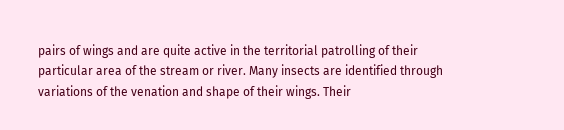pairs of wings and are quite active in the territorial patrolling of their particular area of the stream or river. Many insects are identified through variations of the venation and shape of their wings. Their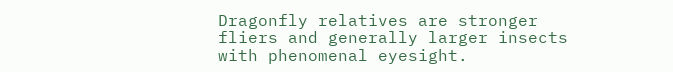Dragonfly relatives are stronger fliers and generally larger insects with phenomenal eyesight.